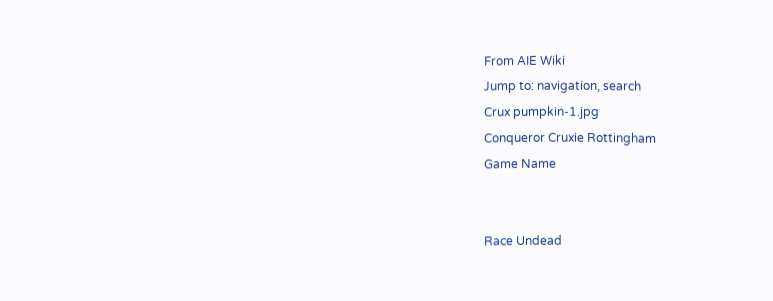From AIE Wiki
Jump to: navigation, search
Crux pumpkin-1.jpg
Conqueror Cruxie Rottingham
Game Name


Race Undead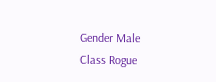Gender Male
Class Rogue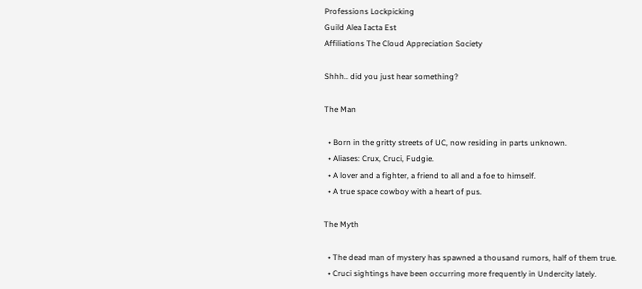Professions Lockpicking
Guild Alea Iacta Est
Affiliations The Cloud Appreciation Society

Shhh.. did you just hear something?

The Man

  • Born in the gritty streets of UC, now residing in parts unknown.
  • Aliases: Crux, Cruci, Fudgie.
  • A lover and a fighter, a friend to all and a foe to himself.
  • A true space cowboy with a heart of pus.

The Myth

  • The dead man of mystery has spawned a thousand rumors, half of them true.
  • Cruci sightings have been occurring more frequently in Undercity lately.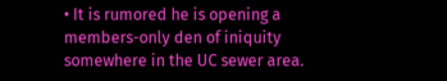• It is rumored he is opening a members-only den of iniquity somewhere in the UC sewer area.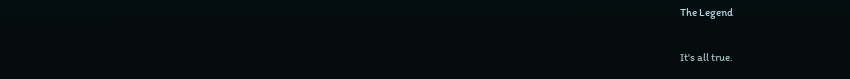The Legend

It's all true.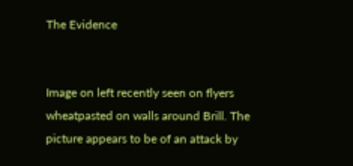The Evidence


Image on left recently seen on flyers wheatpasted on walls around Brill. The picture appears to be of an attack by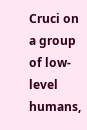Cruci on a group of low-level humans,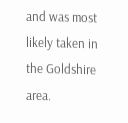and was most likely taken in the Goldshire area.